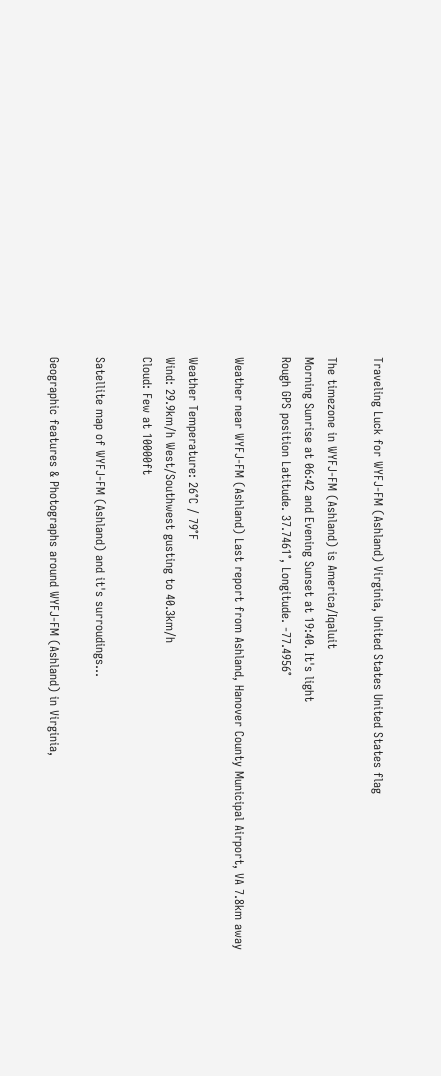Traveling Luck for WYFJ-FM (Ashland) Virginia, United States United States flag

The timezone in WYFJ-FM (Ashland) is America/Iqaluit
Morning Sunrise at 06:42 and Evening Sunset at 19:40. It's light
Rough GPS position Latitude. 37.7461°, Longitude. -77.4956°

Weather near WYFJ-FM (Ashland) Last report from Ashland, Hanover County Municipal Airport, VA 7.8km away

Weather Temperature: 26°C / 79°F
Wind: 29.9km/h West/Southwest gusting to 40.3km/h
Cloud: Few at 10000ft

Satellite map of WYFJ-FM (Ashland) and it's surroudings...

Geographic features & Photographs around WYFJ-FM (Ashland) in Virginia,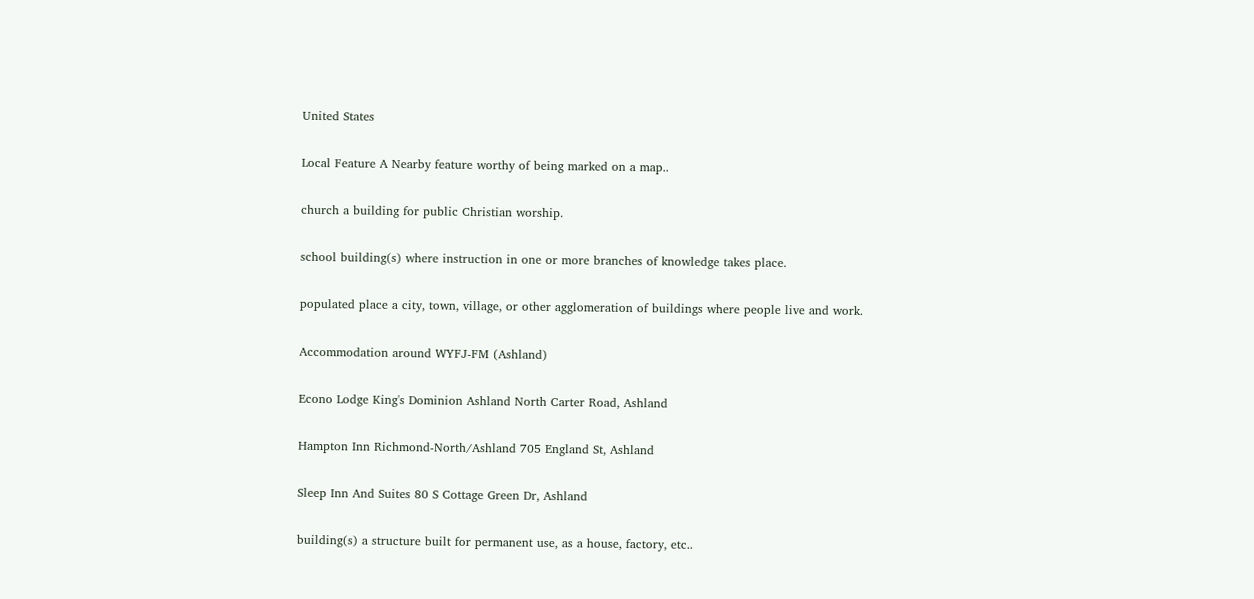United States

Local Feature A Nearby feature worthy of being marked on a map..

church a building for public Christian worship.

school building(s) where instruction in one or more branches of knowledge takes place.

populated place a city, town, village, or other agglomeration of buildings where people live and work.

Accommodation around WYFJ-FM (Ashland)

Econo Lodge King's Dominion Ashland North Carter Road, Ashland

Hampton Inn Richmond-North/Ashland 705 England St, Ashland

Sleep Inn And Suites 80 S Cottage Green Dr, Ashland

building(s) a structure built for permanent use, as a house, factory, etc..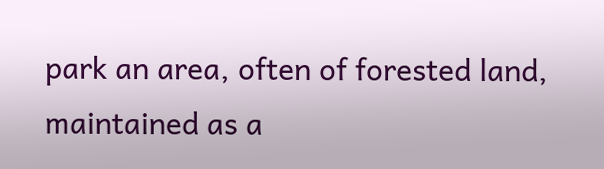park an area, often of forested land, maintained as a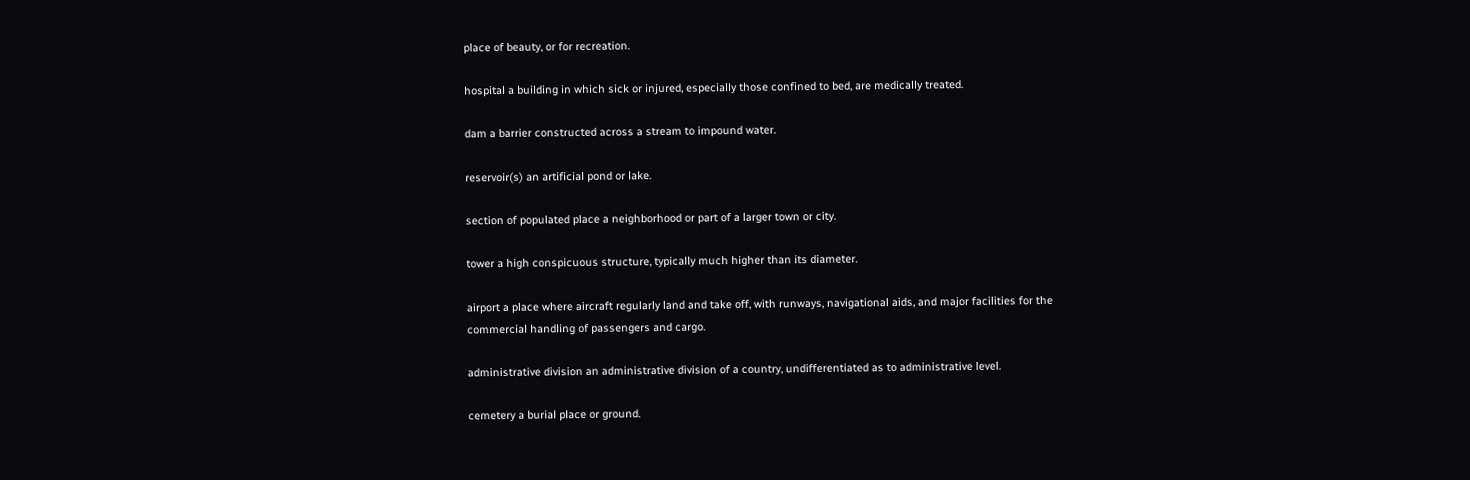place of beauty, or for recreation.

hospital a building in which sick or injured, especially those confined to bed, are medically treated.

dam a barrier constructed across a stream to impound water.

reservoir(s) an artificial pond or lake.

section of populated place a neighborhood or part of a larger town or city.

tower a high conspicuous structure, typically much higher than its diameter.

airport a place where aircraft regularly land and take off, with runways, navigational aids, and major facilities for the commercial handling of passengers and cargo.

administrative division an administrative division of a country, undifferentiated as to administrative level.

cemetery a burial place or ground.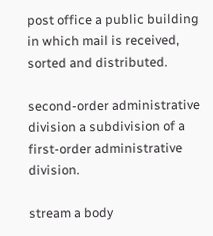post office a public building in which mail is received, sorted and distributed.

second-order administrative division a subdivision of a first-order administrative division.

stream a body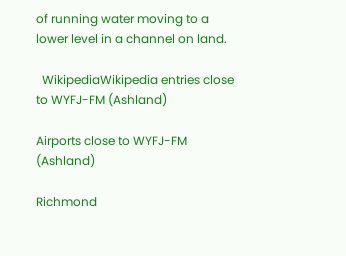of running water moving to a lower level in a channel on land.

  WikipediaWikipedia entries close to WYFJ-FM (Ashland)

Airports close to WYFJ-FM (Ashland)

Richmond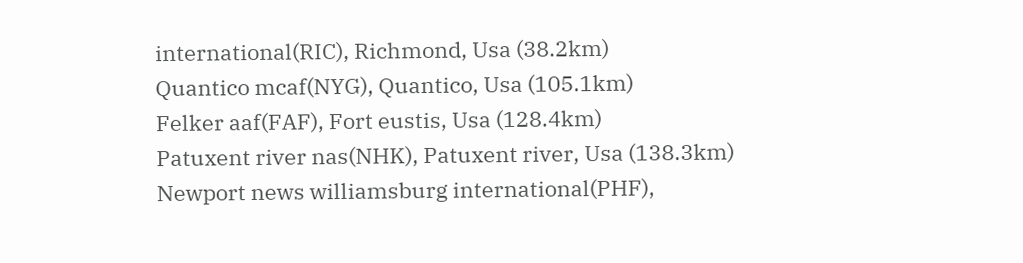international(RIC), Richmond, Usa (38.2km)
Quantico mcaf(NYG), Quantico, Usa (105.1km)
Felker aaf(FAF), Fort eustis, Usa (128.4km)
Patuxent river nas(NHK), Patuxent river, Usa (138.3km)
Newport news williamsburg international(PHF),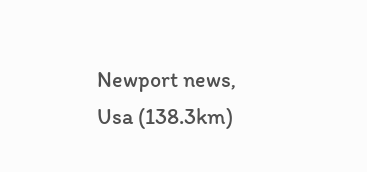Newport news, Usa (138.3km)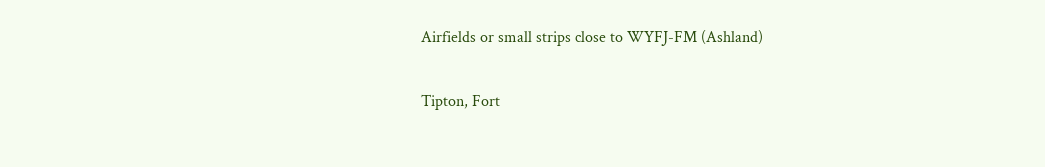Airfields or small strips close to WYFJ-FM (Ashland)

Tipton, Fort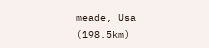meade, Usa (198.5km)